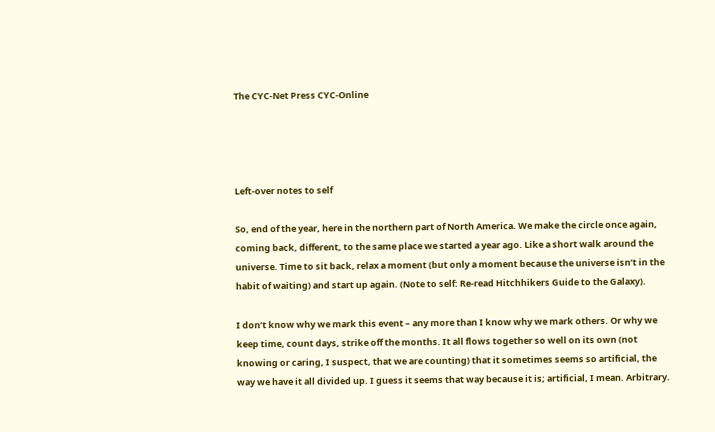The CYC-Net Press CYC-Online




Left-over notes to self

So, end of the year, here in the northern part of North America. We make the circle once again, coming back, different, to the same place we started a year ago. Like a short walk around the universe. Time to sit back, relax a moment (but only a moment because the universe isn’t in the habit of waiting) and start up again. (Note to self: Re-read Hitchhikers Guide to the Galaxy).

I don’t know why we mark this event – any more than I know why we mark others. Or why we keep time, count days, strike off the months. It all flows together so well on its own (not knowing or caring, I suspect, that we are counting) that it sometimes seems so artificial, the way we have it all divided up. I guess it seems that way because it is; artificial, I mean. Arbitrary.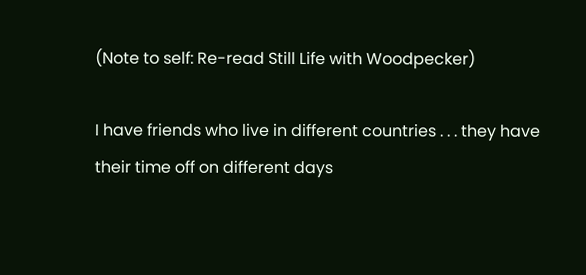(Note to self: Re-read Still Life with Woodpecker)

I have friends who live in different countries . . . they have their time off on different days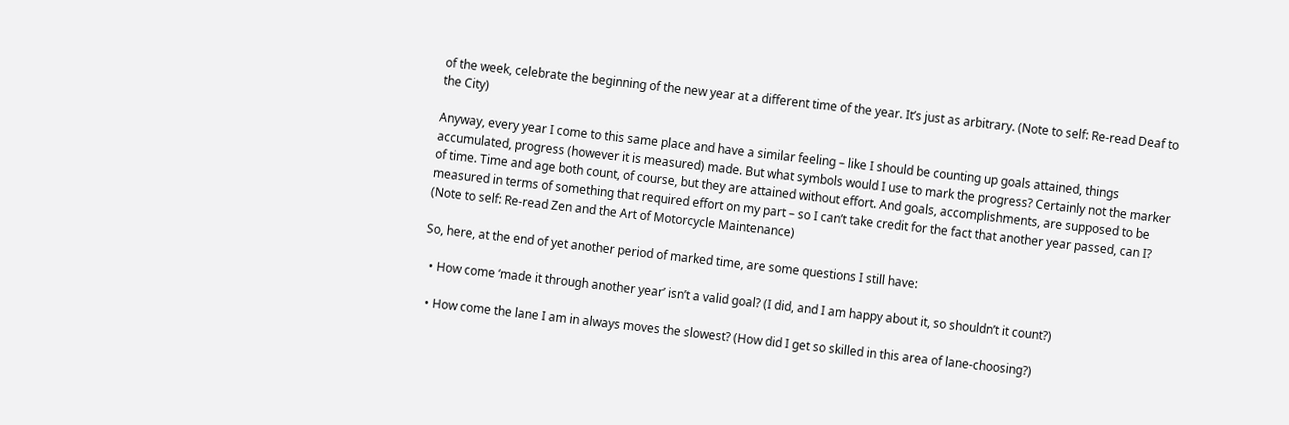of the week, celebrate the beginning of the new year at a different time of the year. It’s just as arbitrary. (Note to self: Re-read Deaf to the City)

Anyway, every year I come to this same place and have a similar feeling – like I should be counting up goals attained, things accumulated, progress (however it is measured) made. But what symbols would I use to mark the progress? Certainly not the marker of time. Time and age both count, of course, but they are attained without effort. And goals, accomplishments, are supposed to be measured in terms of something that required effort on my part – so I can’t take credit for the fact that another year passed, can I? (Note to self: Re-read Zen and the Art of Motorcycle Maintenance)

So, here, at the end of yet another period of marked time, are some questions I still have:

  • How come ‘made it through another year’ isn’t a valid goal? (I did, and I am happy about it, so shouldn’t it count?)

  • How come the lane I am in always moves the slowest? (How did I get so skilled in this area of lane-choosing?)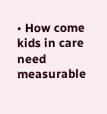• How come kids in care need measurable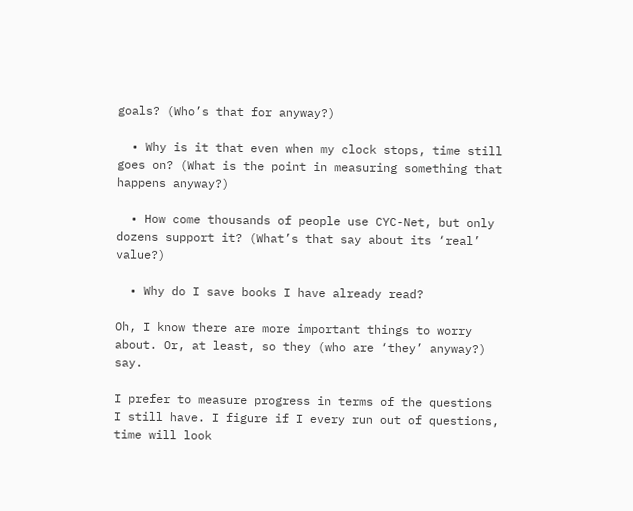goals? (Who’s that for anyway?)

  • Why is it that even when my clock stops, time still goes on? (What is the point in measuring something that happens anyway?)

  • How come thousands of people use CYC-Net, but only dozens support it? (What’s that say about its ‘real’ value?)

  • Why do I save books I have already read?

Oh, I know there are more important things to worry about. Or, at least, so they (who are ‘they’ anyway?) say.

I prefer to measure progress in terms of the questions I still have. I figure if I every run out of questions, time will look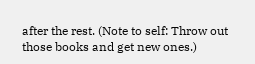after the rest. (Note to self: Throw out those books and get new ones.)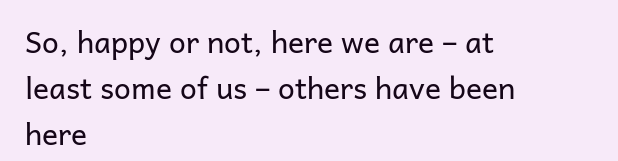So, happy or not, here we are – at least some of us – others have been here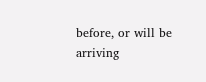before, or will be arriving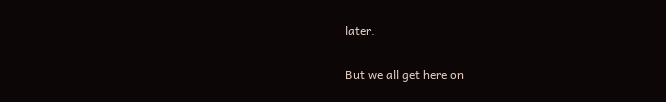later.

But we all get here on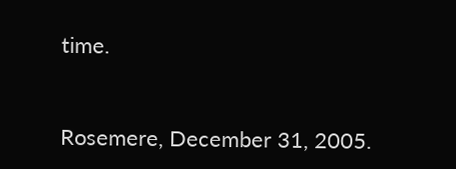time.


Rosemere, December 31, 2005.